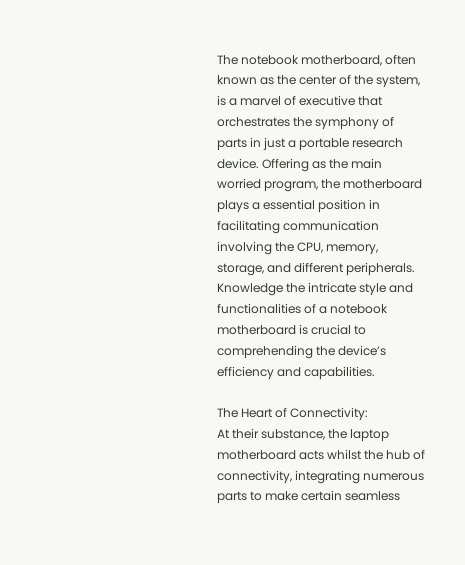The notebook motherboard, often known as the center of the system, is a marvel of executive that orchestrates the symphony of parts in just a portable research device. Offering as the main worried program, the motherboard plays a essential position in facilitating communication involving the CPU, memory, storage, and different peripherals. Knowledge the intricate style and functionalities of a notebook motherboard is crucial to comprehending the device’s efficiency and capabilities.

The Heart of Connectivity:
At their substance, the laptop motherboard acts whilst the hub of connectivity, integrating numerous parts to make certain seamless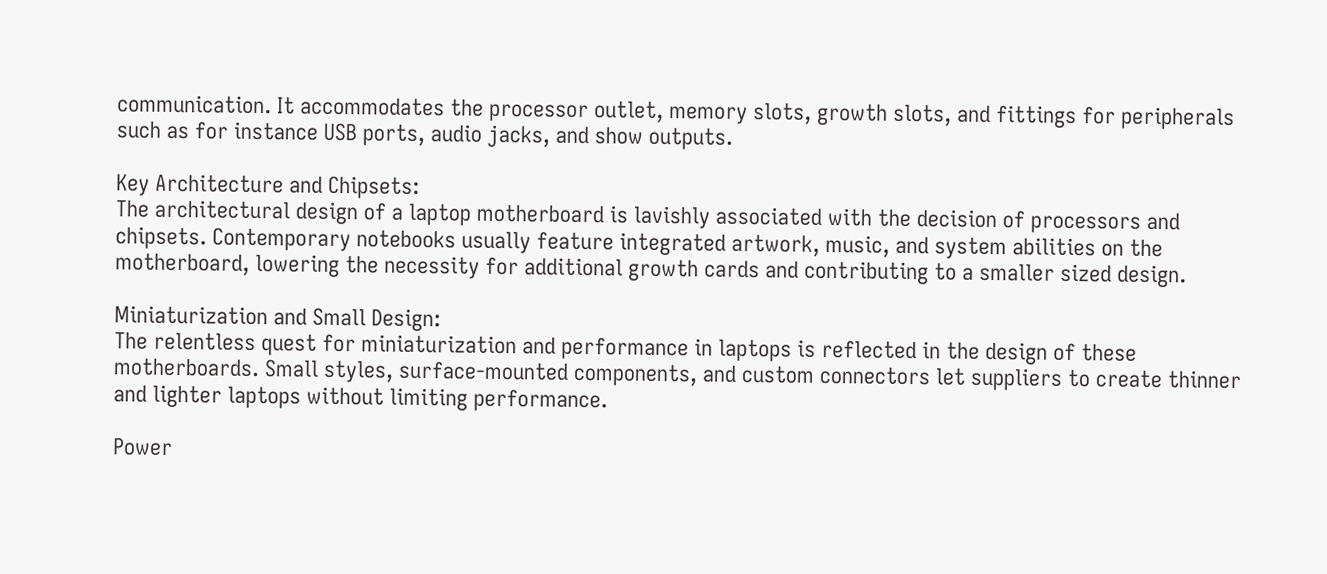communication. It accommodates the processor outlet, memory slots, growth slots, and fittings for peripherals such as for instance USB ports, audio jacks, and show outputs.

Key Architecture and Chipsets:
The architectural design of a laptop motherboard is lavishly associated with the decision of processors and chipsets. Contemporary notebooks usually feature integrated artwork, music, and system abilities on the motherboard, lowering the necessity for additional growth cards and contributing to a smaller sized design.

Miniaturization and Small Design:
The relentless quest for miniaturization and performance in laptops is reflected in the design of these motherboards. Small styles, surface-mounted components, and custom connectors let suppliers to create thinner and lighter laptops without limiting performance.

Power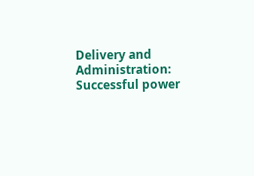Delivery and Administration:
Successful power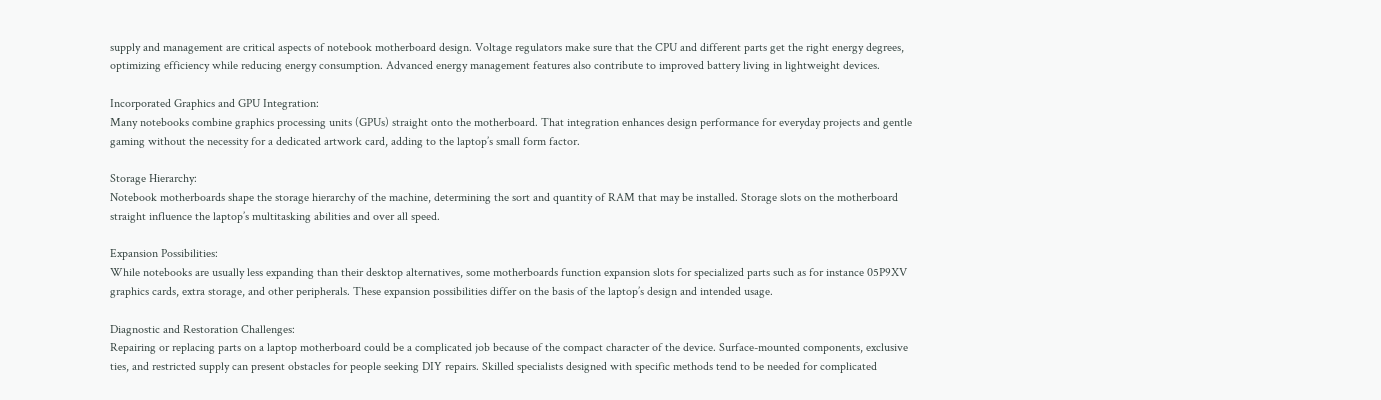supply and management are critical aspects of notebook motherboard design. Voltage regulators make sure that the CPU and different parts get the right energy degrees, optimizing efficiency while reducing energy consumption. Advanced energy management features also contribute to improved battery living in lightweight devices.

Incorporated Graphics and GPU Integration:
Many notebooks combine graphics processing units (GPUs) straight onto the motherboard. That integration enhances design performance for everyday projects and gentle gaming without the necessity for a dedicated artwork card, adding to the laptop’s small form factor.

Storage Hierarchy:
Notebook motherboards shape the storage hierarchy of the machine, determining the sort and quantity of RAM that may be installed. Storage slots on the motherboard straight influence the laptop’s multitasking abilities and over all speed.

Expansion Possibilities:
While notebooks are usually less expanding than their desktop alternatives, some motherboards function expansion slots for specialized parts such as for instance 05P9XV graphics cards, extra storage, and other peripherals. These expansion possibilities differ on the basis of the laptop’s design and intended usage.

Diagnostic and Restoration Challenges:
Repairing or replacing parts on a laptop motherboard could be a complicated job because of the compact character of the device. Surface-mounted components, exclusive ties, and restricted supply can present obstacles for people seeking DIY repairs. Skilled specialists designed with specific methods tend to be needed for complicated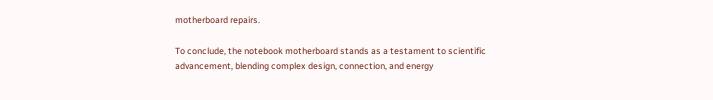motherboard repairs.

To conclude, the notebook motherboard stands as a testament to scientific advancement, blending complex design, connection, and energy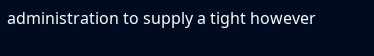administration to supply a tight however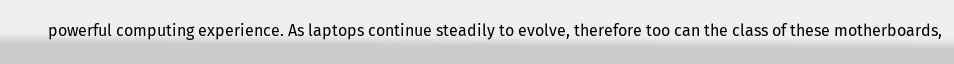powerful computing experience. As laptops continue steadily to evolve, therefore too can the class of these motherboards,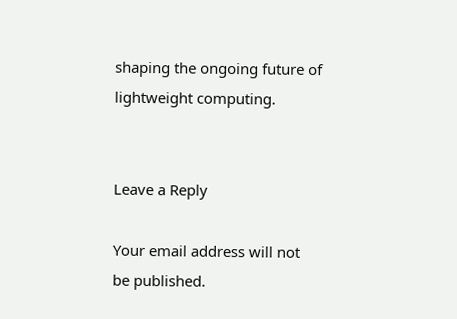shaping the ongoing future of lightweight computing.


Leave a Reply

Your email address will not be published.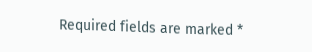Required fields are marked *